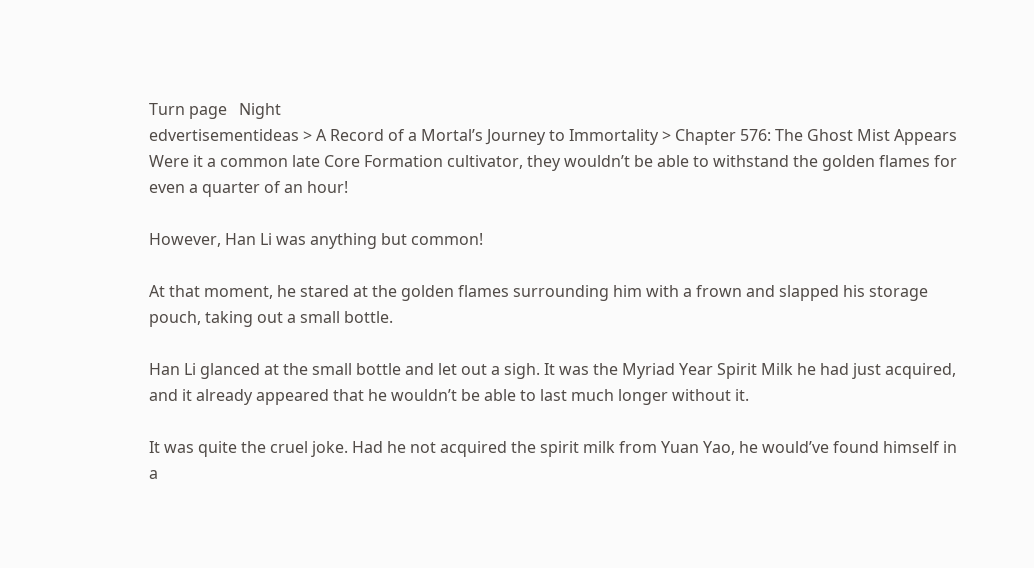Turn page   Night
edvertisementideas > A Record of a Mortal’s Journey to Immortality > Chapter 576: The Ghost Mist Appears
Were it a common late Core Formation cultivator, they wouldn’t be able to withstand the golden flames for even a quarter of an hour!

However, Han Li was anything but common!

At that moment, he stared at the golden flames surrounding him with a frown and slapped his storage pouch, taking out a small bottle.

Han Li glanced at the small bottle and let out a sigh. It was the Myriad Year Spirit Milk he had just acquired, and it already appeared that he wouldn’t be able to last much longer without it.

It was quite the cruel joke. Had he not acquired the spirit milk from Yuan Yao, he would’ve found himself in a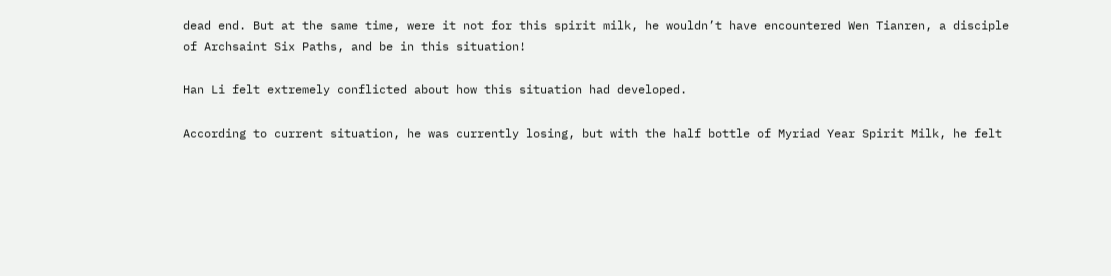dead end. But at the same time, were it not for this spirit milk, he wouldn’t have encountered Wen Tianren, a disciple of Archsaint Six Paths, and be in this situation!

Han Li felt extremely conflicted about how this situation had developed.

According to current situation, he was currently losing, but with the half bottle of Myriad Year Spirit Milk, he felt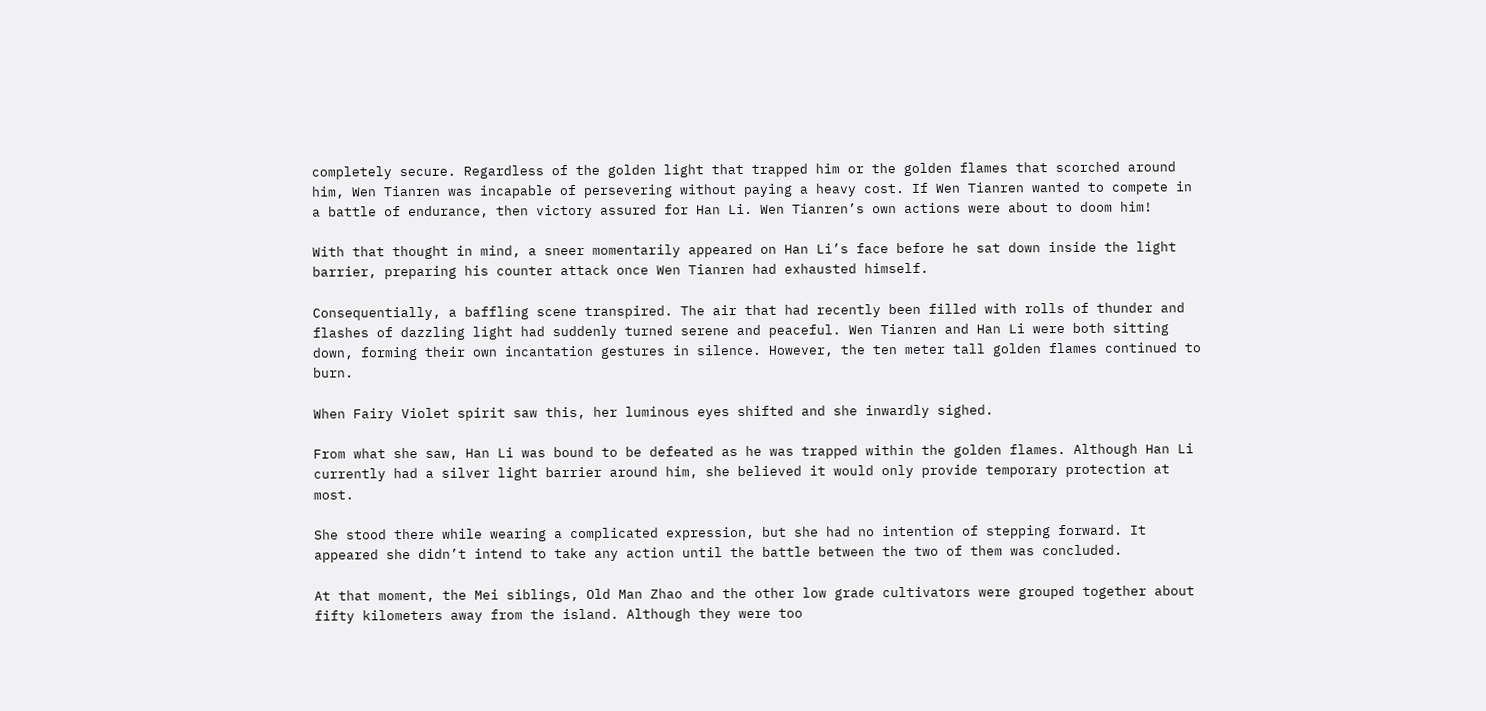completely secure. Regardless of the golden light that trapped him or the golden flames that scorched around him, Wen Tianren was incapable of persevering without paying a heavy cost. If Wen Tianren wanted to compete in a battle of endurance, then victory assured for Han Li. Wen Tianren’s own actions were about to doom him!

With that thought in mind, a sneer momentarily appeared on Han Li’s face before he sat down inside the light barrier, preparing his counter attack once Wen Tianren had exhausted himself.

Consequentially, a baffling scene transpired. The air that had recently been filled with rolls of thunder and flashes of dazzling light had suddenly turned serene and peaceful. Wen Tianren and Han Li were both sitting down, forming their own incantation gestures in silence. However, the ten meter tall golden flames continued to burn.

When Fairy Violet spirit saw this, her luminous eyes shifted and she inwardly sighed.

From what she saw, Han Li was bound to be defeated as he was trapped within the golden flames. Although Han Li currently had a silver light barrier around him, she believed it would only provide temporary protection at most.

She stood there while wearing a complicated expression, but she had no intention of stepping forward. It appeared she didn’t intend to take any action until the battle between the two of them was concluded.

At that moment, the Mei siblings, Old Man Zhao and the other low grade cultivators were grouped together about fifty kilometers away from the island. Although they were too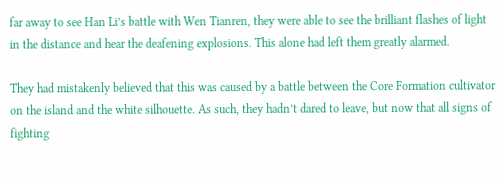far away to see Han Li’s battle with Wen Tianren, they were able to see the brilliant flashes of light in the distance and hear the deafening explosions. This alone had left them greatly alarmed.

They had mistakenly believed that this was caused by a battle between the Core Formation cultivator on the island and the white silhouette. As such, they hadn’t dared to leave, but now that all signs of fighting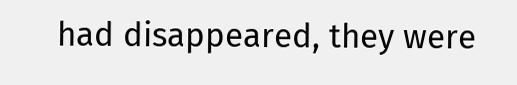had disappeared, they were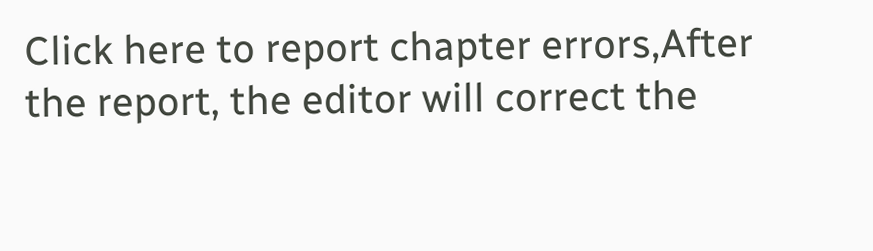Click here to report chapter errors,After the report, the editor will correct the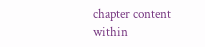chapter content within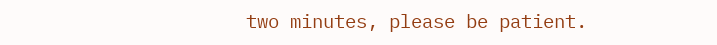two minutes, please be patient.